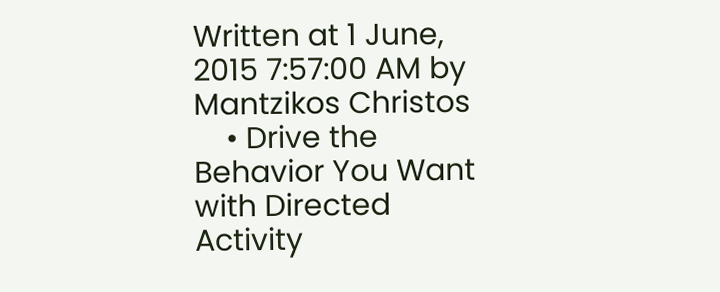Written at 1 June, 2015 7:57:00 AM by Mantzikos Christos
    • Drive the Behavior You Want with Directed Activity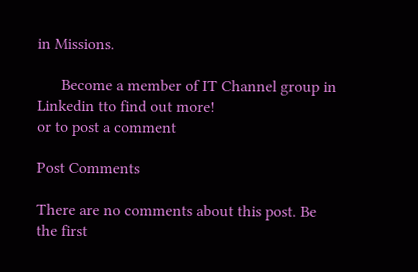in Missions.

      Become a member of IT Channel group in Linkedin tto find out more!
or to post a comment

Post Comments

There are no comments about this post. Be the first